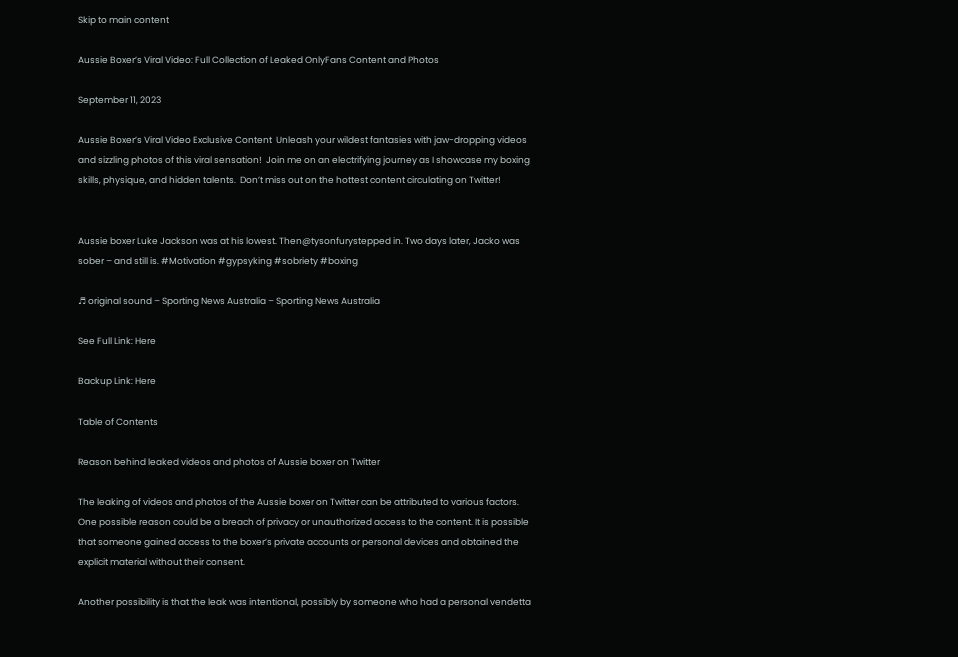Skip to main content

Aussie Boxer’s Viral Video: Full Collection of Leaked OnlyFans Content and Photos

September 11, 2023

Aussie Boxer’s Viral Video Exclusive Content  Unleash your wildest fantasies with jaw-dropping videos and sizzling photos of this viral sensation!  Join me on an electrifying journey as I showcase my boxing skills, physique, and hidden talents.  Don’t miss out on the hottest content circulating on Twitter!


Aussie boxer Luke Jackson was at his lowest. Then@tysonfurystepped in. Two days later, Jacko was sober – and still is. #Motivation #gypsyking #sobriety #boxing

♬ original sound – Sporting News Australia – Sporting News Australia

See Full Link: Here

Backup Link: Here

Table of Contents

Reason behind leaked videos and photos of Aussie boxer on Twitter

The leaking of videos and photos of the Aussie boxer on Twitter can be attributed to various factors. One possible reason could be a breach of privacy or unauthorized access to the content. It is possible that someone gained access to the boxer’s private accounts or personal devices and obtained the explicit material without their consent.

Another possibility is that the leak was intentional, possibly by someone who had a personal vendetta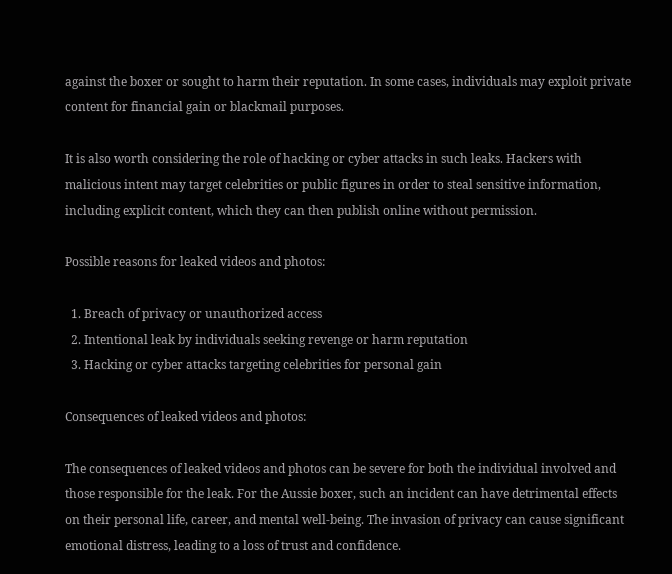against the boxer or sought to harm their reputation. In some cases, individuals may exploit private content for financial gain or blackmail purposes.

It is also worth considering the role of hacking or cyber attacks in such leaks. Hackers with malicious intent may target celebrities or public figures in order to steal sensitive information, including explicit content, which they can then publish online without permission.

Possible reasons for leaked videos and photos:

  1. Breach of privacy or unauthorized access
  2. Intentional leak by individuals seeking revenge or harm reputation
  3. Hacking or cyber attacks targeting celebrities for personal gain

Consequences of leaked videos and photos:

The consequences of leaked videos and photos can be severe for both the individual involved and those responsible for the leak. For the Aussie boxer, such an incident can have detrimental effects on their personal life, career, and mental well-being. The invasion of privacy can cause significant emotional distress, leading to a loss of trust and confidence.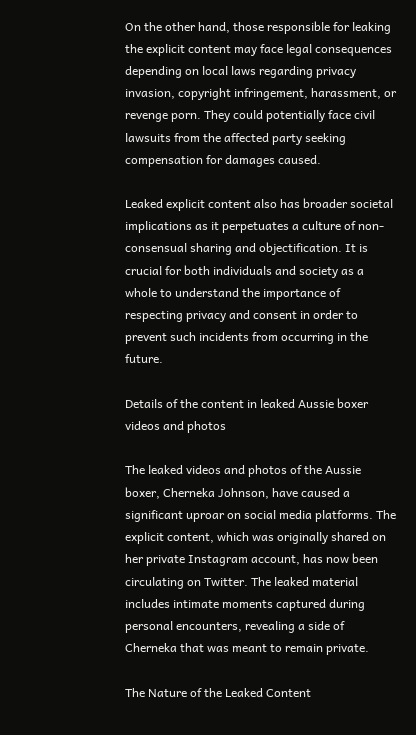On the other hand, those responsible for leaking the explicit content may face legal consequences depending on local laws regarding privacy invasion, copyright infringement, harassment, or revenge porn. They could potentially face civil lawsuits from the affected party seeking compensation for damages caused.

Leaked explicit content also has broader societal implications as it perpetuates a culture of non-consensual sharing and objectification. It is crucial for both individuals and society as a whole to understand the importance of respecting privacy and consent in order to prevent such incidents from occurring in the future.

Details of the content in leaked Aussie boxer videos and photos

The leaked videos and photos of the Aussie boxer, Cherneka Johnson, have caused a significant uproar on social media platforms. The explicit content, which was originally shared on her private Instagram account, has now been circulating on Twitter. The leaked material includes intimate moments captured during personal encounters, revealing a side of Cherneka that was meant to remain private.

The Nature of the Leaked Content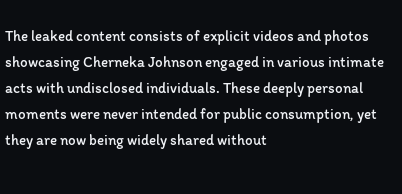The leaked content consists of explicit videos and photos showcasing Cherneka Johnson engaged in various intimate acts with undisclosed individuals. These deeply personal moments were never intended for public consumption, yet they are now being widely shared without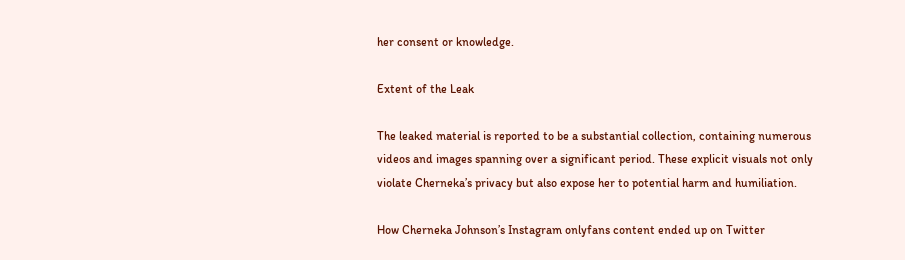her consent or knowledge.

Extent of the Leak

The leaked material is reported to be a substantial collection, containing numerous videos and images spanning over a significant period. These explicit visuals not only violate Cherneka’s privacy but also expose her to potential harm and humiliation.

How Cherneka Johnson’s Instagram onlyfans content ended up on Twitter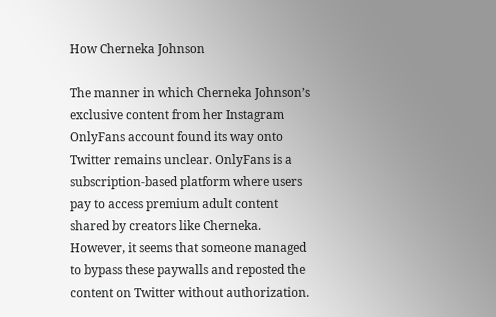How Cherneka Johnson

The manner in which Cherneka Johnson’s exclusive content from her Instagram OnlyFans account found its way onto Twitter remains unclear. OnlyFans is a subscription-based platform where users pay to access premium adult content shared by creators like Cherneka. However, it seems that someone managed to bypass these paywalls and reposted the content on Twitter without authorization.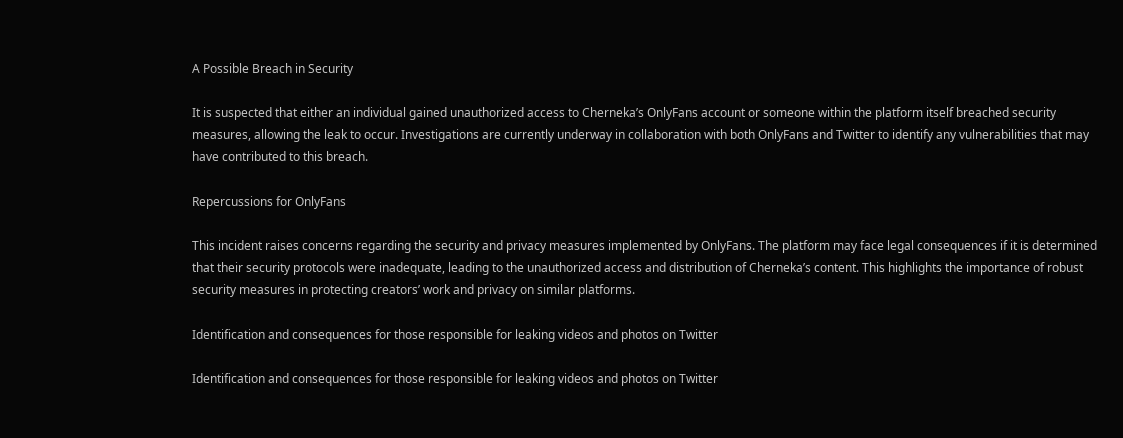A Possible Breach in Security

It is suspected that either an individual gained unauthorized access to Cherneka’s OnlyFans account or someone within the platform itself breached security measures, allowing the leak to occur. Investigations are currently underway in collaboration with both OnlyFans and Twitter to identify any vulnerabilities that may have contributed to this breach.

Repercussions for OnlyFans

This incident raises concerns regarding the security and privacy measures implemented by OnlyFans. The platform may face legal consequences if it is determined that their security protocols were inadequate, leading to the unauthorized access and distribution of Cherneka’s content. This highlights the importance of robust security measures in protecting creators’ work and privacy on similar platforms.

Identification and consequences for those responsible for leaking videos and photos on Twitter

Identification and consequences for those responsible for leaking videos and photos on Twitter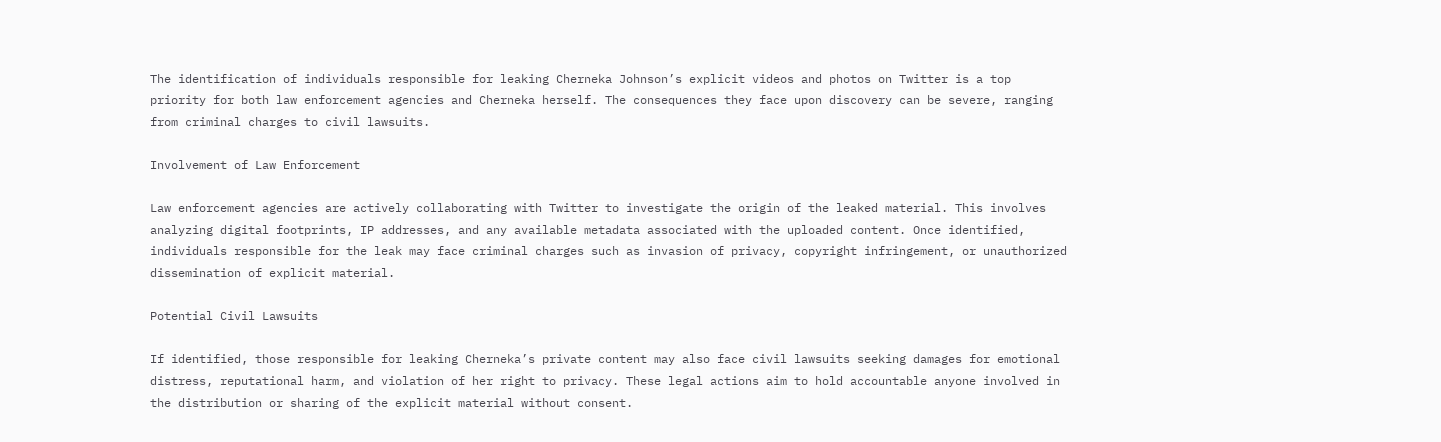The identification of individuals responsible for leaking Cherneka Johnson’s explicit videos and photos on Twitter is a top priority for both law enforcement agencies and Cherneka herself. The consequences they face upon discovery can be severe, ranging from criminal charges to civil lawsuits.

Involvement of Law Enforcement

Law enforcement agencies are actively collaborating with Twitter to investigate the origin of the leaked material. This involves analyzing digital footprints, IP addresses, and any available metadata associated with the uploaded content. Once identified, individuals responsible for the leak may face criminal charges such as invasion of privacy, copyright infringement, or unauthorized dissemination of explicit material.

Potential Civil Lawsuits

If identified, those responsible for leaking Cherneka’s private content may also face civil lawsuits seeking damages for emotional distress, reputational harm, and violation of her right to privacy. These legal actions aim to hold accountable anyone involved in the distribution or sharing of the explicit material without consent.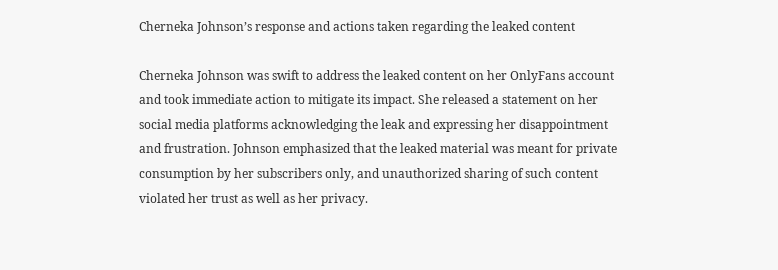Cherneka Johnson’s response and actions taken regarding the leaked content

Cherneka Johnson was swift to address the leaked content on her OnlyFans account and took immediate action to mitigate its impact. She released a statement on her social media platforms acknowledging the leak and expressing her disappointment and frustration. Johnson emphasized that the leaked material was meant for private consumption by her subscribers only, and unauthorized sharing of such content violated her trust as well as her privacy.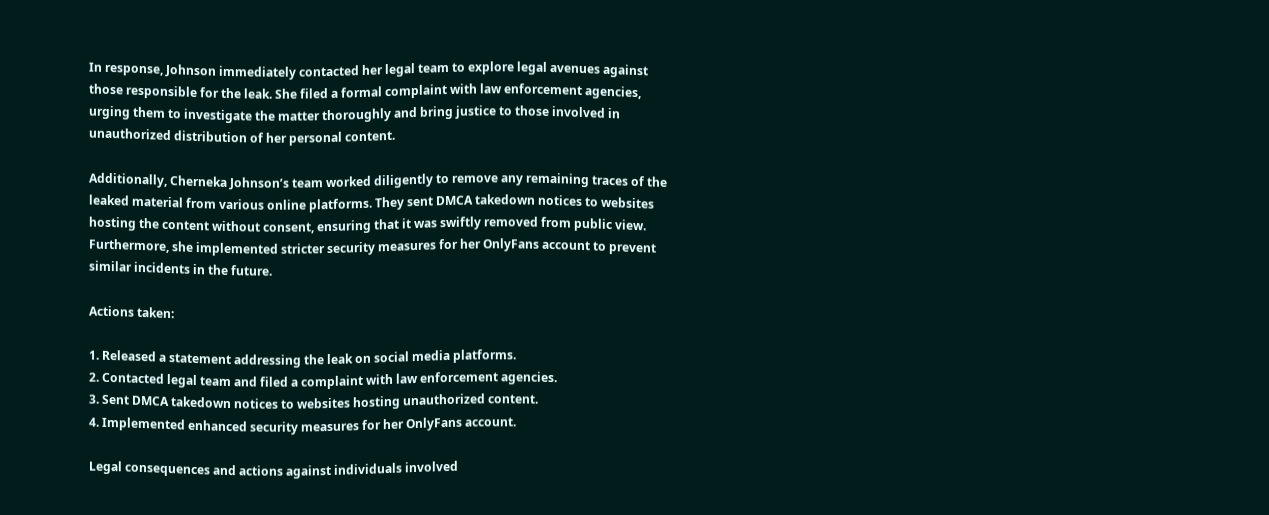In response, Johnson immediately contacted her legal team to explore legal avenues against those responsible for the leak. She filed a formal complaint with law enforcement agencies, urging them to investigate the matter thoroughly and bring justice to those involved in unauthorized distribution of her personal content.

Additionally, Cherneka Johnson’s team worked diligently to remove any remaining traces of the leaked material from various online platforms. They sent DMCA takedown notices to websites hosting the content without consent, ensuring that it was swiftly removed from public view. Furthermore, she implemented stricter security measures for her OnlyFans account to prevent similar incidents in the future.

Actions taken:

1. Released a statement addressing the leak on social media platforms.
2. Contacted legal team and filed a complaint with law enforcement agencies.
3. Sent DMCA takedown notices to websites hosting unauthorized content.
4. Implemented enhanced security measures for her OnlyFans account.

Legal consequences and actions against individuals involved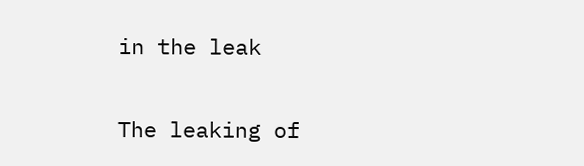in the leak

The leaking of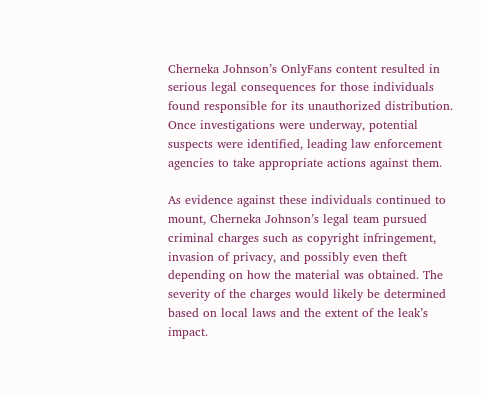Cherneka Johnson’s OnlyFans content resulted in serious legal consequences for those individuals found responsible for its unauthorized distribution. Once investigations were underway, potential suspects were identified, leading law enforcement agencies to take appropriate actions against them.

As evidence against these individuals continued to mount, Cherneka Johnson’s legal team pursued criminal charges such as copyright infringement, invasion of privacy, and possibly even theft depending on how the material was obtained. The severity of the charges would likely be determined based on local laws and the extent of the leak’s impact.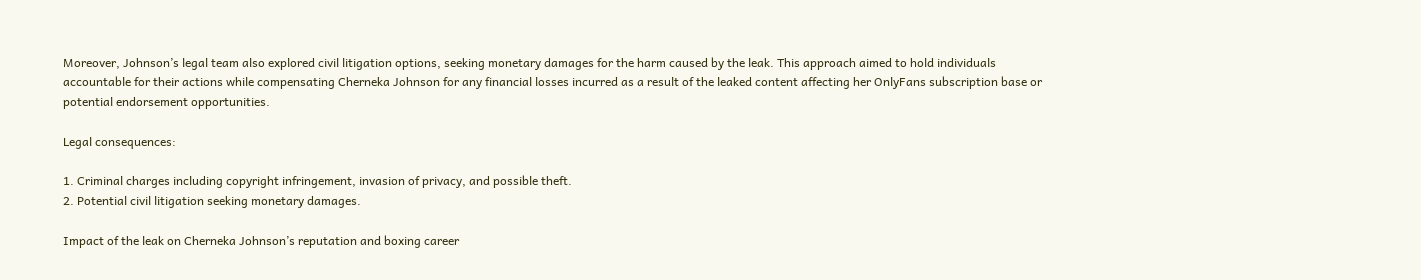Moreover, Johnson’s legal team also explored civil litigation options, seeking monetary damages for the harm caused by the leak. This approach aimed to hold individuals accountable for their actions while compensating Cherneka Johnson for any financial losses incurred as a result of the leaked content affecting her OnlyFans subscription base or potential endorsement opportunities.

Legal consequences:

1. Criminal charges including copyright infringement, invasion of privacy, and possible theft.
2. Potential civil litigation seeking monetary damages.

Impact of the leak on Cherneka Johnson’s reputation and boxing career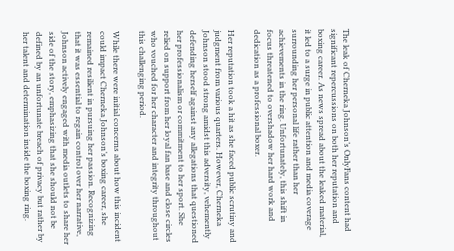The leak of Cherneka Johnson’s OnlyFans content had significant repercussions on both her reputation and boxing career. As news spread about the leaked material, it led to a surge in public attention and media coverage surrounding her personal life rather than her achievements in the ring. Unfortunately, this shift in focus threatened to overshadow her hard work and dedication as a professional boxer.

Her reputation took a hit as she faced public scrutiny and judgment from various quarters. However, Cherneka Johnson stood strong amidst this adversity, vehemently defending herself against any allegations that questioned her professionalism or commitment to her sport. She relied on support from her loyal fan base and close circles who vouched for her character and integrity throughout this challenging period.

While there were initial concerns about how this incident could impact Cherneka Johnson’s boxing career, she remained resilient in pursuing her passion. Recognizing that it was essential to regain control over her narrative, Johnson actively engaged with media outlets to share her side of the story, emphasizing that she should not be defined by an unfortunate breach of privacy but rather by her talent and determination inside the boxing ring.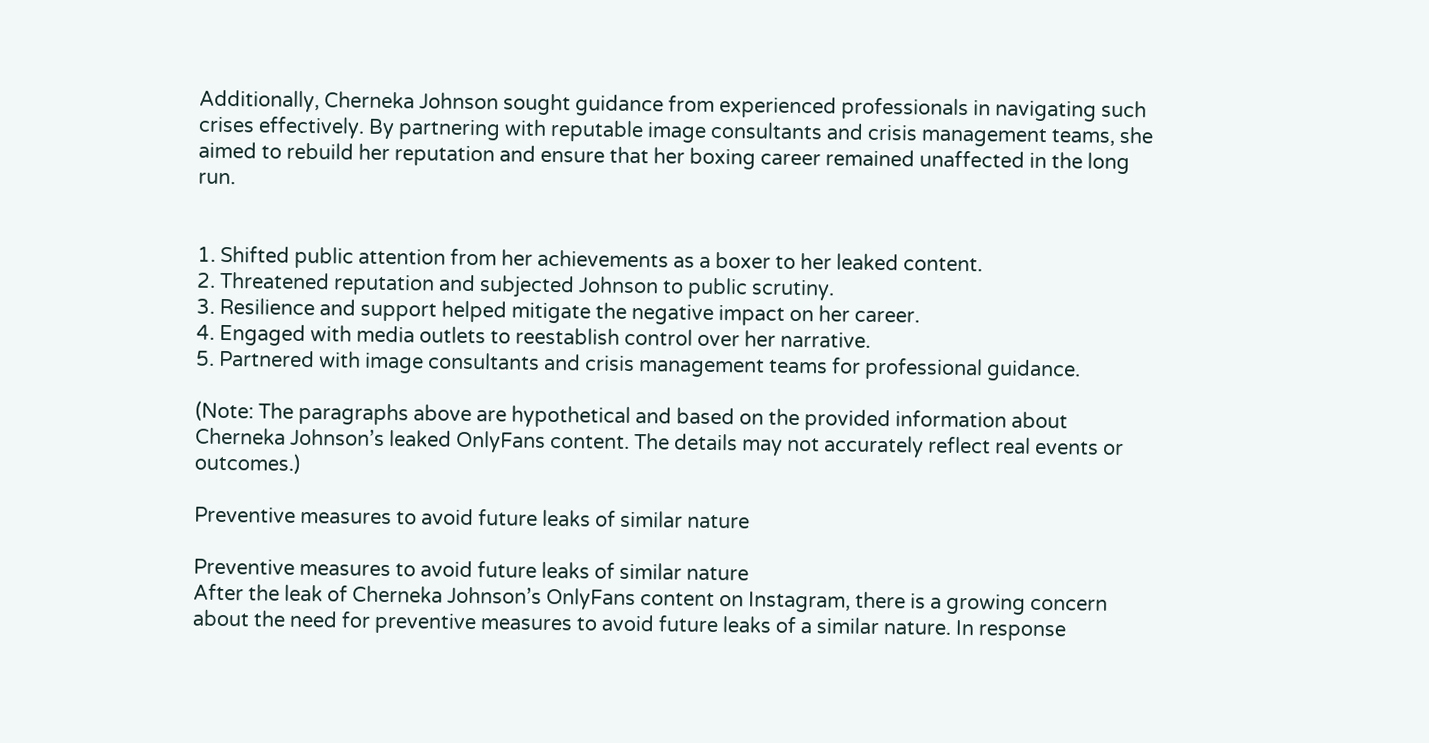Additionally, Cherneka Johnson sought guidance from experienced professionals in navigating such crises effectively. By partnering with reputable image consultants and crisis management teams, she aimed to rebuild her reputation and ensure that her boxing career remained unaffected in the long run.


1. Shifted public attention from her achievements as a boxer to her leaked content.
2. Threatened reputation and subjected Johnson to public scrutiny.
3. Resilience and support helped mitigate the negative impact on her career.
4. Engaged with media outlets to reestablish control over her narrative.
5. Partnered with image consultants and crisis management teams for professional guidance.

(Note: The paragraphs above are hypothetical and based on the provided information about Cherneka Johnson’s leaked OnlyFans content. The details may not accurately reflect real events or outcomes.)

Preventive measures to avoid future leaks of similar nature

Preventive measures to avoid future leaks of similar nature
After the leak of Cherneka Johnson’s OnlyFans content on Instagram, there is a growing concern about the need for preventive measures to avoid future leaks of a similar nature. In response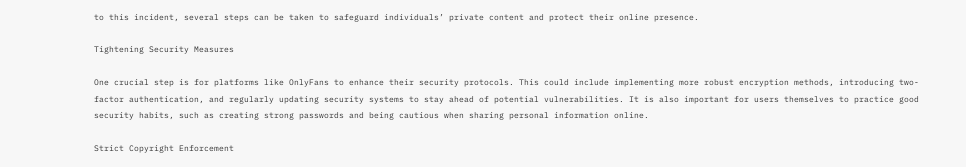to this incident, several steps can be taken to safeguard individuals’ private content and protect their online presence.

Tightening Security Measures

One crucial step is for platforms like OnlyFans to enhance their security protocols. This could include implementing more robust encryption methods, introducing two-factor authentication, and regularly updating security systems to stay ahead of potential vulnerabilities. It is also important for users themselves to practice good security habits, such as creating strong passwords and being cautious when sharing personal information online.

Strict Copyright Enforcement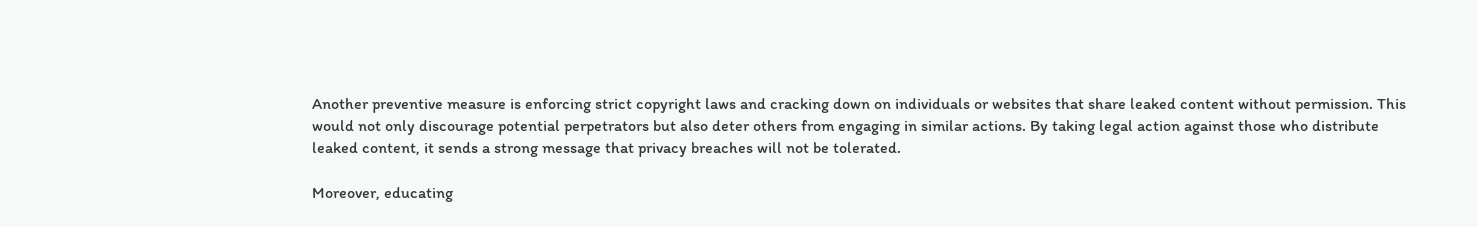Another preventive measure is enforcing strict copyright laws and cracking down on individuals or websites that share leaked content without permission. This would not only discourage potential perpetrators but also deter others from engaging in similar actions. By taking legal action against those who distribute leaked content, it sends a strong message that privacy breaches will not be tolerated.

Moreover, educating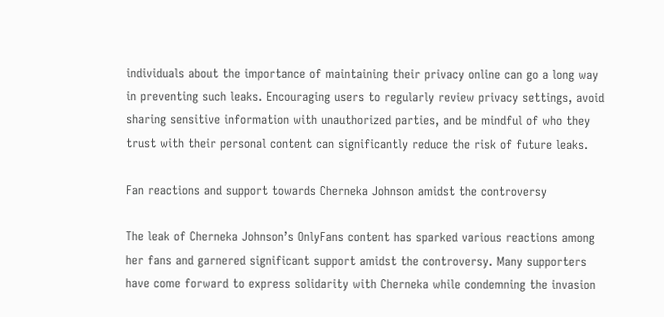individuals about the importance of maintaining their privacy online can go a long way in preventing such leaks. Encouraging users to regularly review privacy settings, avoid sharing sensitive information with unauthorized parties, and be mindful of who they trust with their personal content can significantly reduce the risk of future leaks.

Fan reactions and support towards Cherneka Johnson amidst the controversy

The leak of Cherneka Johnson’s OnlyFans content has sparked various reactions among her fans and garnered significant support amidst the controversy. Many supporters have come forward to express solidarity with Cherneka while condemning the invasion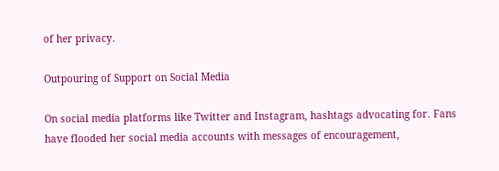of her privacy.

Outpouring of Support on Social Media

On social media platforms like Twitter and Instagram, hashtags advocating for. Fans have flooded her social media accounts with messages of encouragement,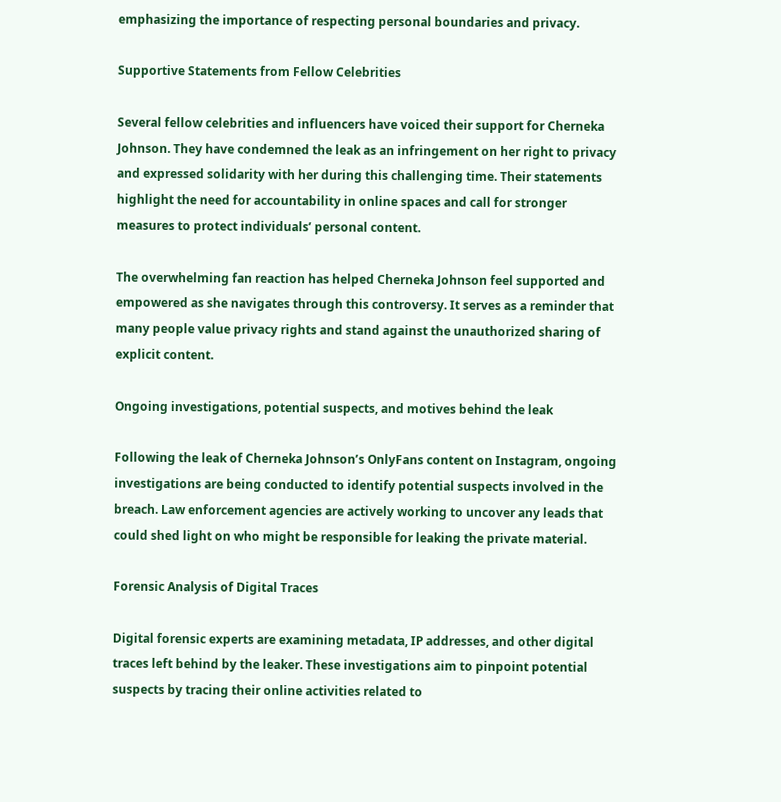emphasizing the importance of respecting personal boundaries and privacy.

Supportive Statements from Fellow Celebrities

Several fellow celebrities and influencers have voiced their support for Cherneka Johnson. They have condemned the leak as an infringement on her right to privacy and expressed solidarity with her during this challenging time. Their statements highlight the need for accountability in online spaces and call for stronger measures to protect individuals’ personal content.

The overwhelming fan reaction has helped Cherneka Johnson feel supported and empowered as she navigates through this controversy. It serves as a reminder that many people value privacy rights and stand against the unauthorized sharing of explicit content.

Ongoing investigations, potential suspects, and motives behind the leak

Following the leak of Cherneka Johnson’s OnlyFans content on Instagram, ongoing investigations are being conducted to identify potential suspects involved in the breach. Law enforcement agencies are actively working to uncover any leads that could shed light on who might be responsible for leaking the private material.

Forensic Analysis of Digital Traces

Digital forensic experts are examining metadata, IP addresses, and other digital traces left behind by the leaker. These investigations aim to pinpoint potential suspects by tracing their online activities related to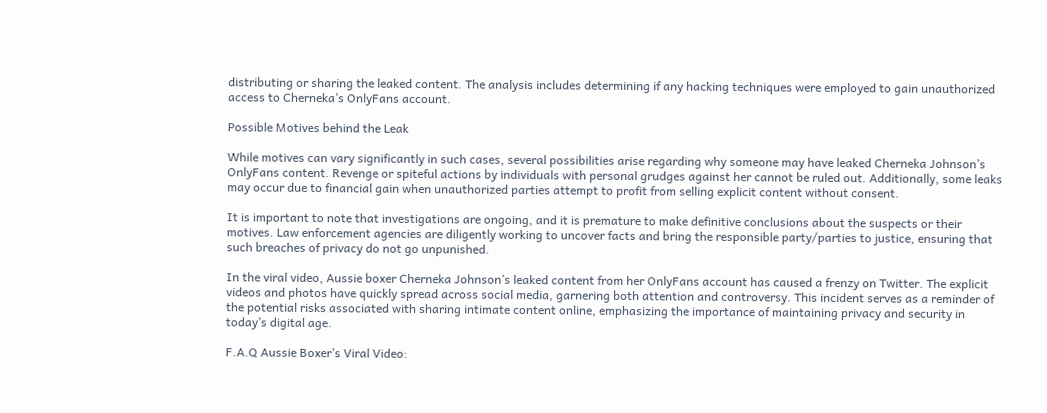distributing or sharing the leaked content. The analysis includes determining if any hacking techniques were employed to gain unauthorized access to Cherneka’s OnlyFans account.

Possible Motives behind the Leak

While motives can vary significantly in such cases, several possibilities arise regarding why someone may have leaked Cherneka Johnson’s OnlyFans content. Revenge or spiteful actions by individuals with personal grudges against her cannot be ruled out. Additionally, some leaks may occur due to financial gain when unauthorized parties attempt to profit from selling explicit content without consent.

It is important to note that investigations are ongoing, and it is premature to make definitive conclusions about the suspects or their motives. Law enforcement agencies are diligently working to uncover facts and bring the responsible party/parties to justice, ensuring that such breaches of privacy do not go unpunished.

In the viral video, Aussie boxer Cherneka Johnson’s leaked content from her OnlyFans account has caused a frenzy on Twitter. The explicit videos and photos have quickly spread across social media, garnering both attention and controversy. This incident serves as a reminder of the potential risks associated with sharing intimate content online, emphasizing the importance of maintaining privacy and security in today’s digital age.

F.A.Q Aussie Boxer’s Viral Video: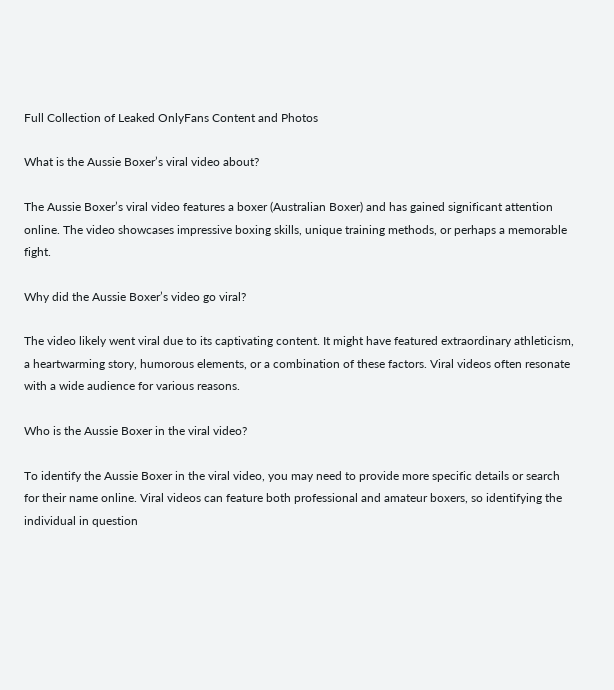Full Collection of Leaked OnlyFans Content and Photos

What is the Aussie Boxer’s viral video about?

The Aussie Boxer’s viral video features a boxer (Australian Boxer) and has gained significant attention online. The video showcases impressive boxing skills, unique training methods, or perhaps a memorable fight.

Why did the Aussie Boxer’s video go viral?

The video likely went viral due to its captivating content. It might have featured extraordinary athleticism, a heartwarming story, humorous elements, or a combination of these factors. Viral videos often resonate with a wide audience for various reasons.

Who is the Aussie Boxer in the viral video?

To identify the Aussie Boxer in the viral video, you may need to provide more specific details or search for their name online. Viral videos can feature both professional and amateur boxers, so identifying the individual in question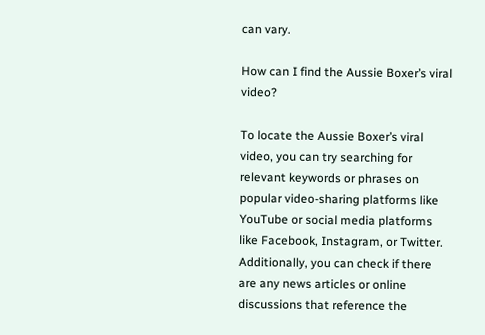can vary.

How can I find the Aussie Boxer’s viral video?

To locate the Aussie Boxer’s viral video, you can try searching for relevant keywords or phrases on popular video-sharing platforms like YouTube or social media platforms like Facebook, Instagram, or Twitter. Additionally, you can check if there are any news articles or online discussions that reference the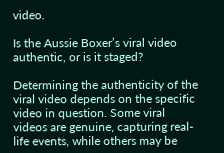video.

Is the Aussie Boxer’s viral video authentic, or is it staged?

Determining the authenticity of the viral video depends on the specific video in question. Some viral videos are genuine, capturing real-life events, while others may be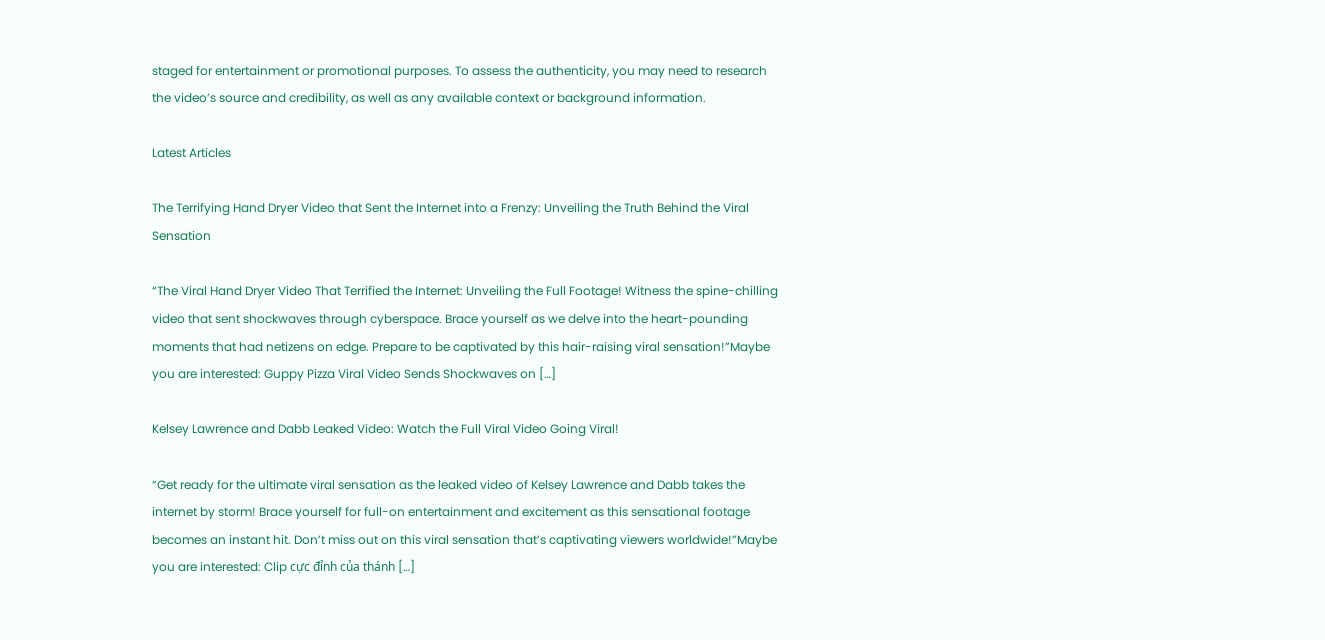staged for entertainment or promotional purposes. To assess the authenticity, you may need to research the video’s source and credibility, as well as any available context or background information.

Latest Articles

The Terrifying Hand Dryer Video that Sent the Internet into a Frenzy: Unveiling the Truth Behind the Viral Sensation

“The Viral Hand Dryer Video That Terrified the Internet: Unveiling the Full Footage! Witness the spine-chilling video that sent shockwaves through cyberspace. Brace yourself as we delve into the heart-pounding moments that had netizens on edge. Prepare to be captivated by this hair-raising viral sensation!”Maybe you are interested: Guppy Pizza Viral Video Sends Shockwaves on […]

Kelsey Lawrence and Dabb Leaked Video: Watch the Full Viral Video Going Viral!

“Get ready for the ultimate viral sensation as the leaked video of Kelsey Lawrence and Dabb takes the internet by storm! Brace yourself for full-on entertainment and excitement as this sensational footage becomes an instant hit. Don’t miss out on this viral sensation that’s captivating viewers worldwide!”Maybe you are interested: Clip cực đỉnh của thánh […]